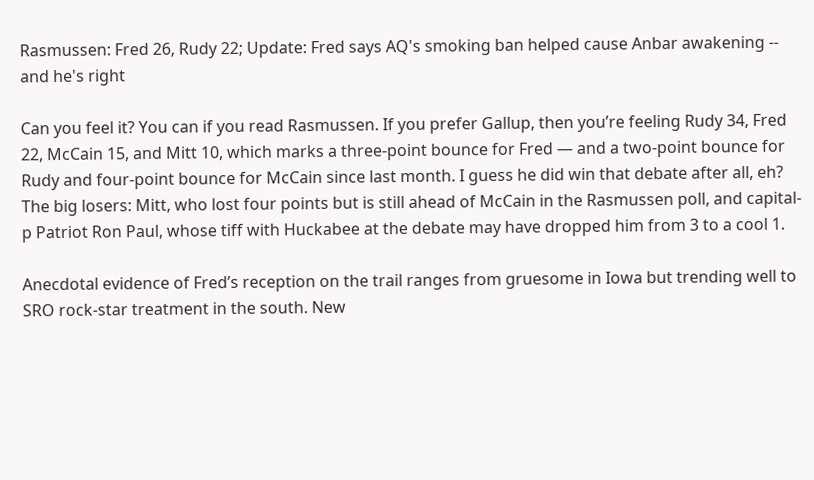Rasmussen: Fred 26, Rudy 22; Update: Fred says AQ's smoking ban helped cause Anbar awakening -- and he's right

Can you feel it? You can if you read Rasmussen. If you prefer Gallup, then you’re feeling Rudy 34, Fred 22, McCain 15, and Mitt 10, which marks a three-point bounce for Fred — and a two-point bounce for Rudy and four-point bounce for McCain since last month. I guess he did win that debate after all, eh? The big losers: Mitt, who lost four points but is still ahead of McCain in the Rasmussen poll, and capital-p Patriot Ron Paul, whose tiff with Huckabee at the debate may have dropped him from 3 to a cool 1.

Anecdotal evidence of Fred’s reception on the trail ranges from gruesome in Iowa but trending well to SRO rock-star treatment in the south. New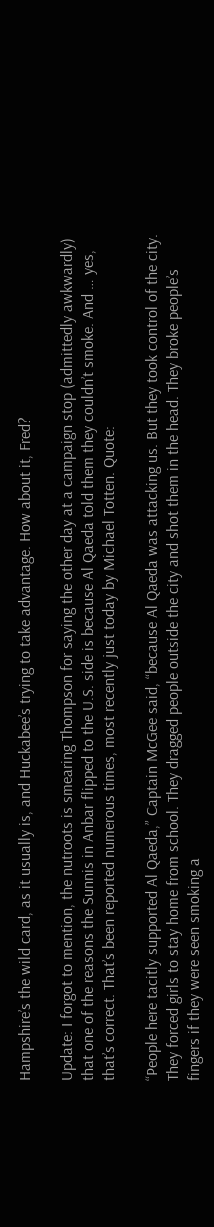Hampshire’s the wild card, as it usually is, and Huckabee’s trying to take advantage. How about it, Fred?

Update: I forgot to mention, the nutroots is smearing Thompson for saying the other day at a campaign stop (admittedly awkwardly) that one of the reasons the Sunnis in Anbar flipped to the U.S. side is because Al Qaeda told them they couldn’t smoke. And … yes, that’s correct. That’s been reported numerous times, most recently just today by Michael Totten. Quote:

“People here tacitly supported Al Qaeda,” Captain McGee said, “because Al Qaeda was attacking us. But they took control of the city. They forced girls to stay home from school. They dragged people outside the city and shot them in the head. They broke people’s fingers if they were seen smoking a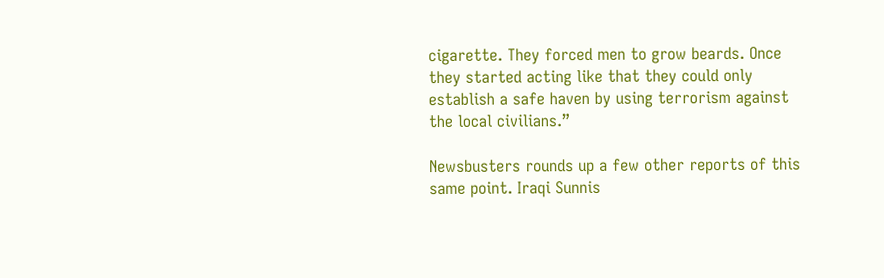cigarette. They forced men to grow beards. Once they started acting like that they could only establish a safe haven by using terrorism against the local civilians.”

Newsbusters rounds up a few other reports of this same point. Iraqi Sunnis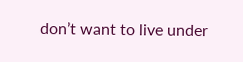don’t want to live under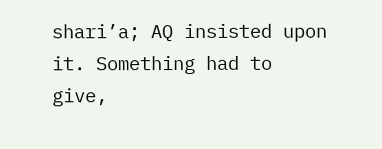shari’a; AQ insisted upon it. Something had to give,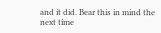and it did. Bear this in mind the next time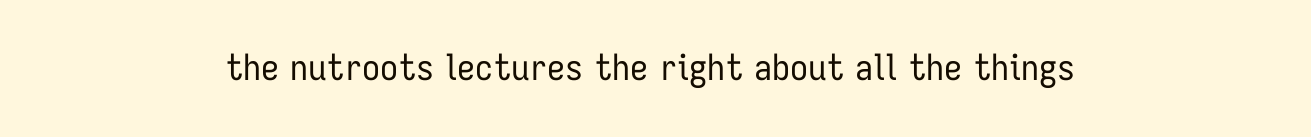the nutroots lectures the right about all the things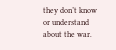they don’t know or understand about the war.